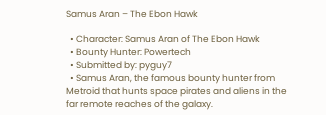Samus Aran – The Ebon Hawk

  • Character: Samus Aran of The Ebon Hawk
  • Bounty Hunter: Powertech
  • Submitted by: pyguy7
  • Samus Aran, the famous bounty hunter from Metroid that hunts space pirates and aliens in the far remote reaches of the galaxy.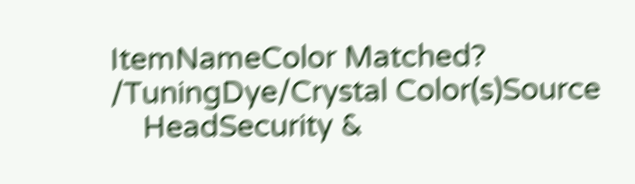ItemNameColor Matched? /TuningDye/Crystal Color(s)Source
    HeadSecurity &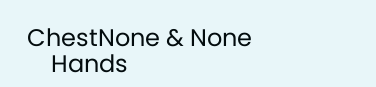ChestNone & None
    Hands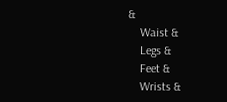&
    Waist &
    Legs &
    Feet &
    Wrists &